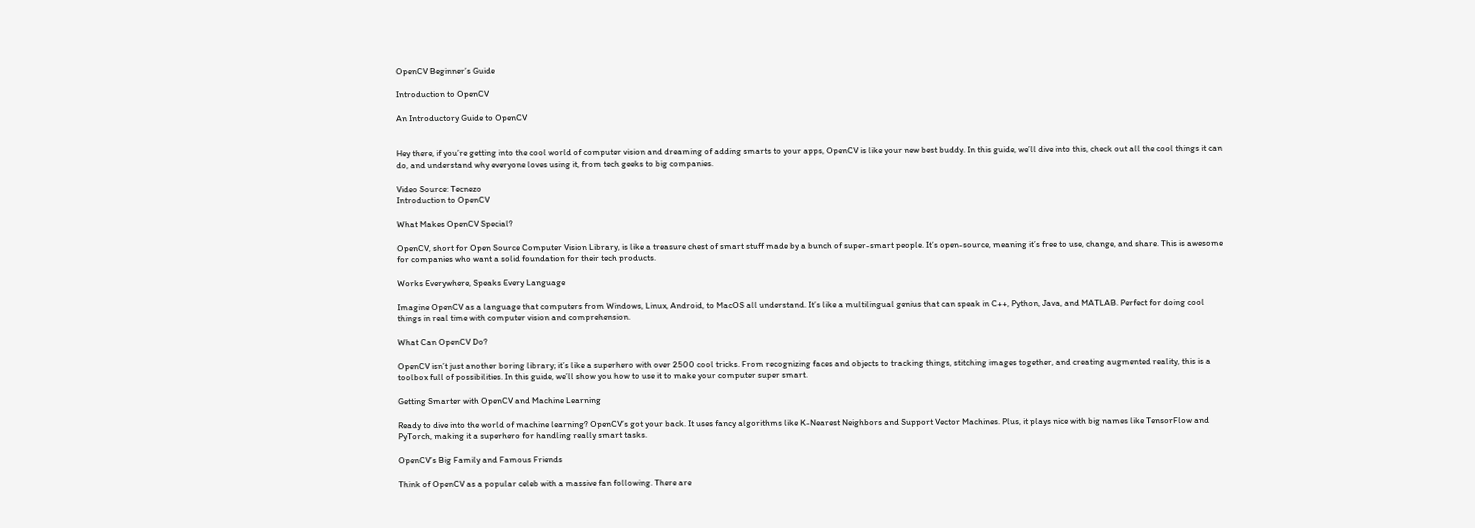OpenCV Beginner’s Guide

Introduction to OpenCV

An Introductory Guide to OpenCV


Hey there, if you’re getting into the cool world of computer vision and dreaming of adding smarts to your apps, OpenCV is like your new best buddy. In this guide, we’ll dive into this, check out all the cool things it can do, and understand why everyone loves using it, from tech geeks to big companies.

Video Source: Tecnezo
Introduction to OpenCV

What Makes OpenCV Special?

OpenCV, short for Open Source Computer Vision Library, is like a treasure chest of smart stuff made by a bunch of super-smart people. It’s open-source, meaning it’s free to use, change, and share. This is awesome for companies who want a solid foundation for their tech products.

Works Everywhere, Speaks Every Language

Imagine OpenCV as a language that computers from Windows, Linux, Android, to MacOS all understand. It’s like a multilingual genius that can speak in C++, Python, Java, and MATLAB. Perfect for doing cool things in real time with computer vision and comprehension.

What Can OpenCV Do?

OpenCV isn’t just another boring library; it’s like a superhero with over 2500 cool tricks. From recognizing faces and objects to tracking things, stitching images together, and creating augmented reality, this is a toolbox full of possibilities. In this guide, we’ll show you how to use it to make your computer super smart.

Getting Smarter with OpenCV and Machine Learning

Ready to dive into the world of machine learning? OpenCV’s got your back. It uses fancy algorithms like K-Nearest Neighbors and Support Vector Machines. Plus, it plays nice with big names like TensorFlow and PyTorch, making it a superhero for handling really smart tasks.

OpenCV’s Big Family and Famous Friends

Think of OpenCV as a popular celeb with a massive fan following. There are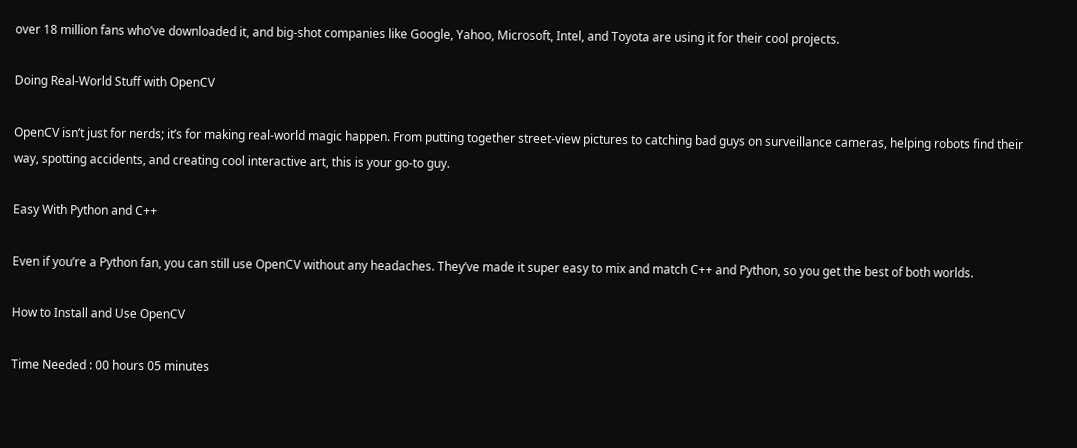over 18 million fans who’ve downloaded it, and big-shot companies like Google, Yahoo, Microsoft, Intel, and Toyota are using it for their cool projects.

Doing Real-World Stuff with OpenCV

OpenCV isn’t just for nerds; it’s for making real-world magic happen. From putting together street-view pictures to catching bad guys on surveillance cameras, helping robots find their way, spotting accidents, and creating cool interactive art, this is your go-to guy.

Easy With Python and C++

Even if you’re a Python fan, you can still use OpenCV without any headaches. They’ve made it super easy to mix and match C++ and Python, so you get the best of both worlds.

How to Install and Use OpenCV

Time Needed : 00 hours 05 minutes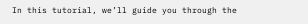In this tutorial, we’ll guide you through the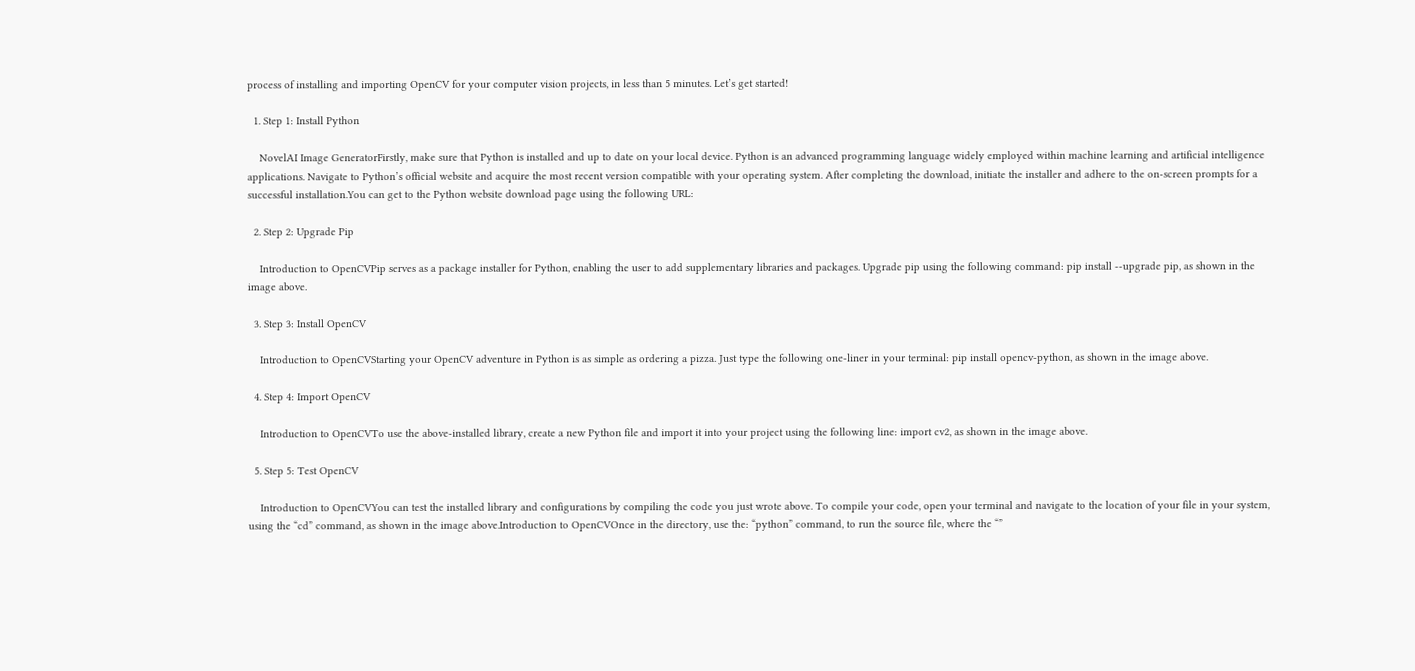process of installing and importing OpenCV for your computer vision projects, in less than 5 minutes. Let’s get started!

  1. Step 1: Install Python

    NovelAI Image GeneratorFirstly, make sure that Python is installed and up to date on your local device. Python is an advanced programming language widely employed within machine learning and artificial intelligence applications. Navigate to Python’s official website and acquire the most recent version compatible with your operating system. After completing the download, initiate the installer and adhere to the on-screen prompts for a successful installation.You can get to the Python website download page using the following URL:

  2. Step 2: Upgrade Pip

    Introduction to OpenCVPip serves as a package installer for Python, enabling the user to add supplementary libraries and packages. Upgrade pip using the following command: pip install --upgrade pip, as shown in the image above.

  3. Step 3: Install OpenCV

    Introduction to OpenCVStarting your OpenCV adventure in Python is as simple as ordering a pizza. Just type the following one-liner in your terminal: pip install opencv-python, as shown in the image above.

  4. Step 4: Import OpenCV

    Introduction to OpenCVTo use the above-installed library, create a new Python file and import it into your project using the following line: import cv2, as shown in the image above.

  5. Step 5: Test OpenCV

    Introduction to OpenCVYou can test the installed library and configurations by compiling the code you just wrote above. To compile your code, open your terminal and navigate to the location of your file in your system, using the “cd” command, as shown in the image above.Introduction to OpenCVOnce in the directory, use the: “python” command, to run the source file, where the “”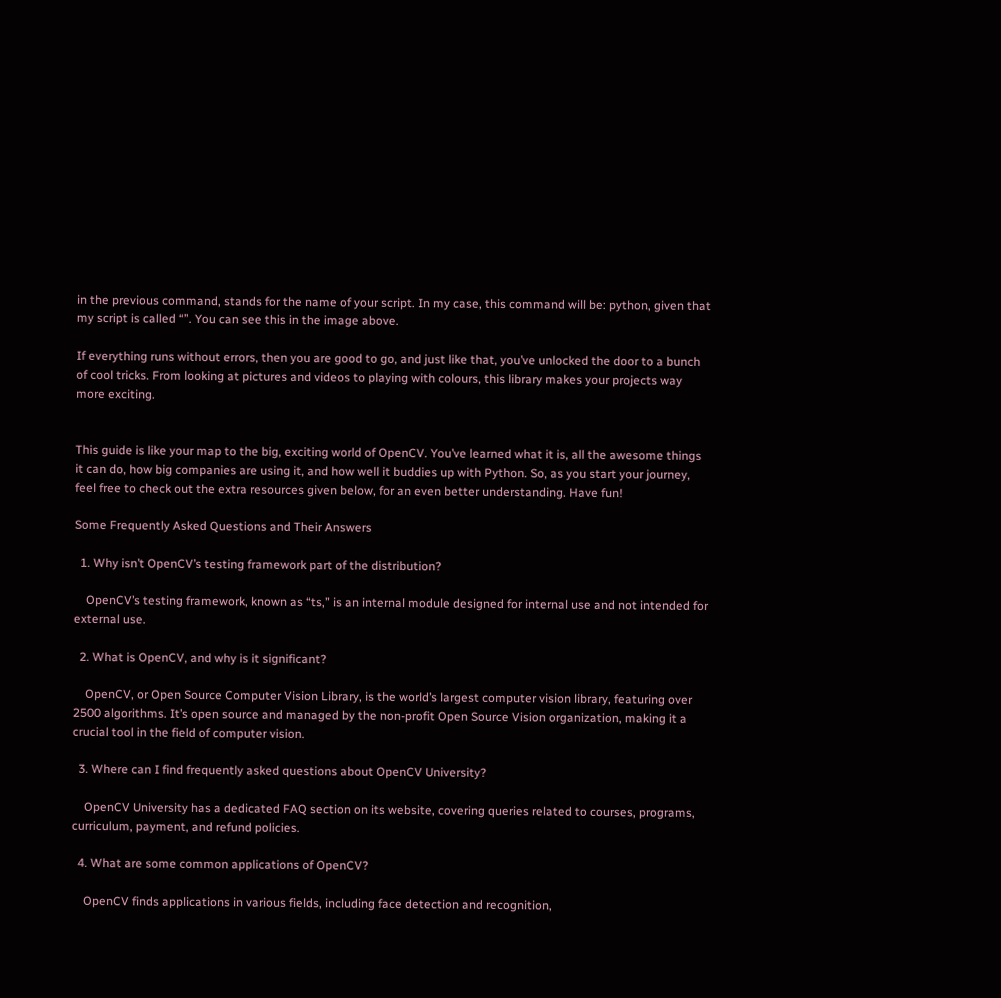in the previous command, stands for the name of your script. In my case, this command will be: python, given that my script is called “”. You can see this in the image above.

If everything runs without errors, then you are good to go, and just like that, you’ve unlocked the door to a bunch of cool tricks. From looking at pictures and videos to playing with colours, this library makes your projects way more exciting.


This guide is like your map to the big, exciting world of OpenCV. You’ve learned what it is, all the awesome things it can do, how big companies are using it, and how well it buddies up with Python. So, as you start your journey, feel free to check out the extra resources given below, for an even better understanding. Have fun!

Some Frequently Asked Questions and Their Answers

  1. Why isn’t OpenCV’s testing framework part of the distribution?

    OpenCV’s testing framework, known as “ts,” is an internal module designed for internal use and not intended for external use.

  2. What is OpenCV, and why is it significant?

    OpenCV, or Open Source Computer Vision Library, is the world’s largest computer vision library, featuring over 2500 algorithms. It’s open source and managed by the non-profit Open Source Vision organization, making it a crucial tool in the field of computer vision.

  3. Where can I find frequently asked questions about OpenCV University?

    OpenCV University has a dedicated FAQ section on its website, covering queries related to courses, programs, curriculum, payment, and refund policies.

  4. What are some common applications of OpenCV?

    OpenCV finds applications in various fields, including face detection and recognition,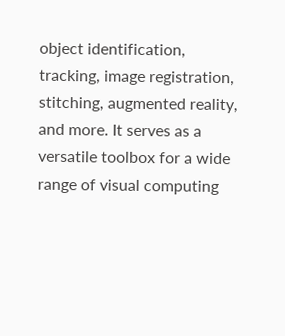object identification, tracking, image registration, stitching, augmented reality, and more. It serves as a versatile toolbox for a wide range of visual computing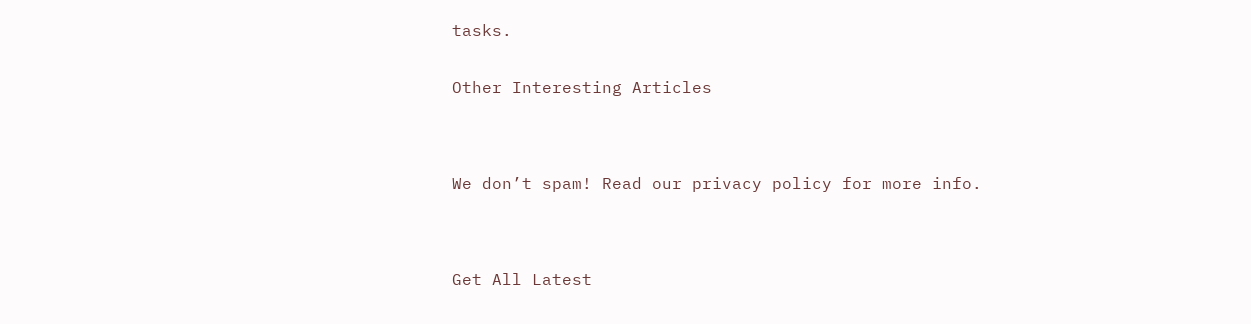tasks.


Other Interesting Articles




We don’t spam! Read our privacy policy for more info.




Get All Latest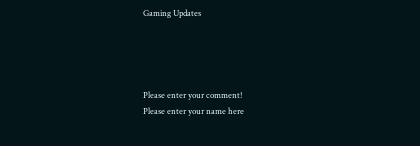Gaming Updates




Please enter your comment!
Please enter your name here